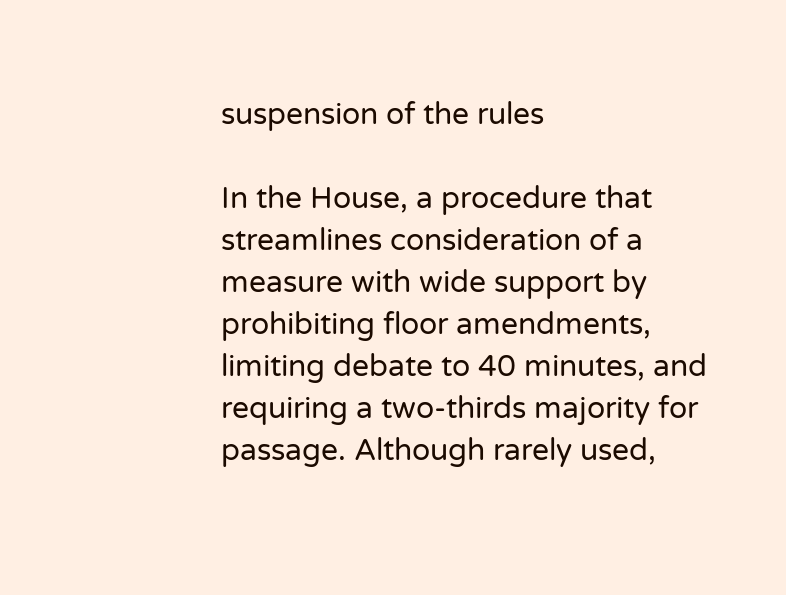suspension of the rules

In the House, a procedure that streamlines consideration of a measure with wide support by prohibiting floor amendments, limiting debate to 40 minutes, and requiring a two-thirds majority for passage. Although rarely used,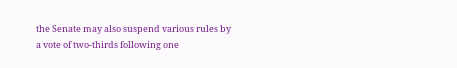the Senate may also suspend various rules by a vote of two-thirds following one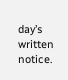day’s written notice.